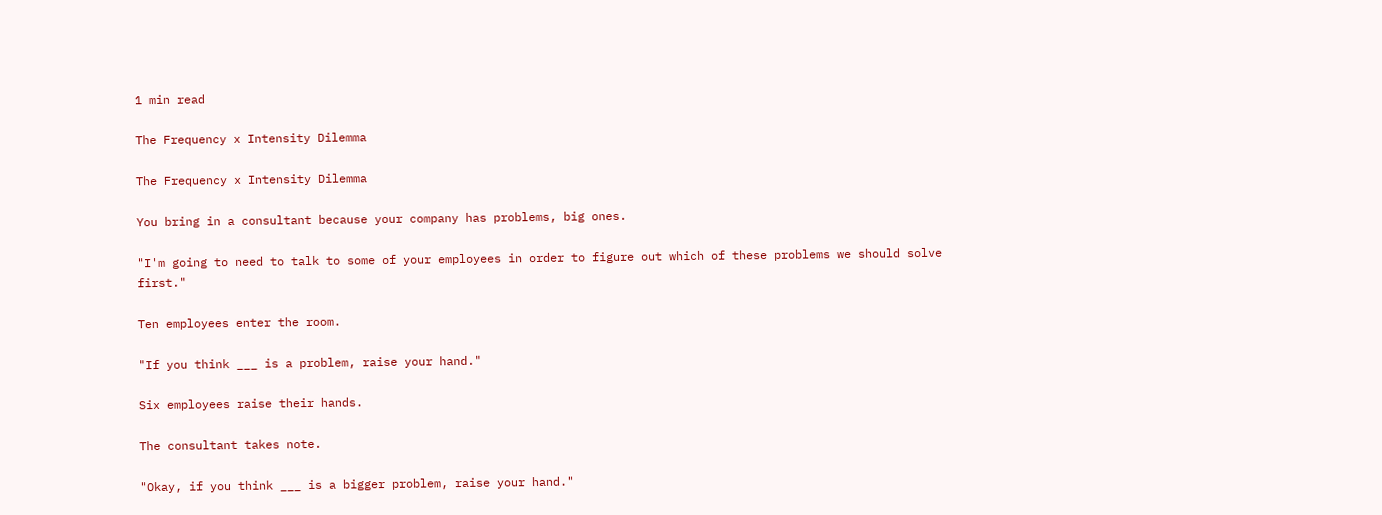1 min read

The Frequency x Intensity Dilemma

The Frequency x Intensity Dilemma

You bring in a consultant because your company has problems, big ones.

"I'm going to need to talk to some of your employees in order to figure out which of these problems we should solve first."

Ten employees enter the room.

"If you think ___ is a problem, raise your hand."

Six employees raise their hands.

The consultant takes note.

"Okay, if you think ___ is a bigger problem, raise your hand."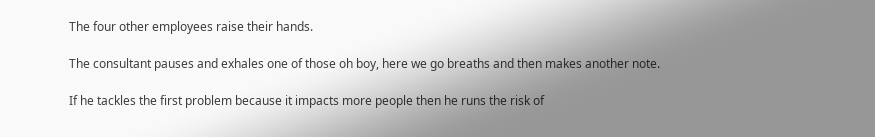The four other employees raise their hands.

The consultant pauses and exhales one of those oh boy, here we go breaths and then makes another note.

If he tackles the first problem because it impacts more people then he runs the risk of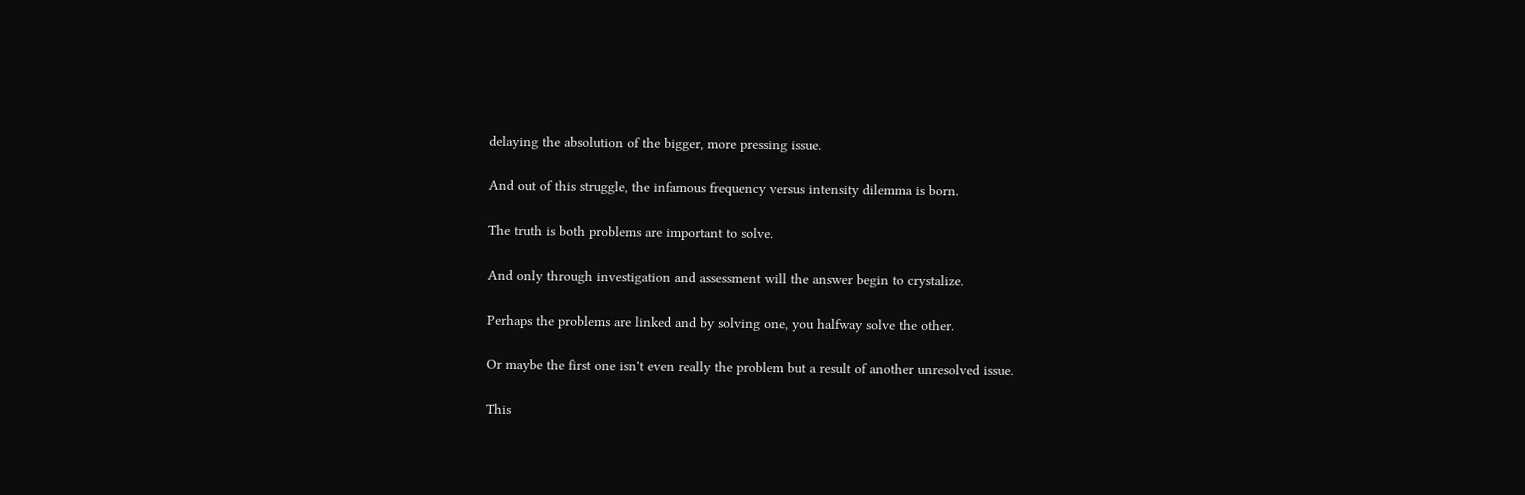delaying the absolution of the bigger, more pressing issue.

And out of this struggle, the infamous frequency versus intensity dilemma is born.

The truth is both problems are important to solve.

And only through investigation and assessment will the answer begin to crystalize.

Perhaps the problems are linked and by solving one, you halfway solve the other.

Or maybe the first one isn't even really the problem but a result of another unresolved issue.

This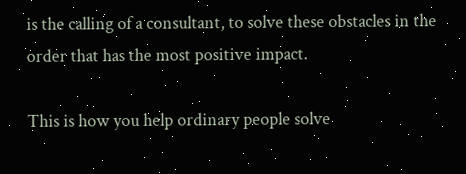is the calling of a consultant, to solve these obstacles in the order that has the most positive impact.

This is how you help ordinary people solve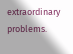extraordinary problems.